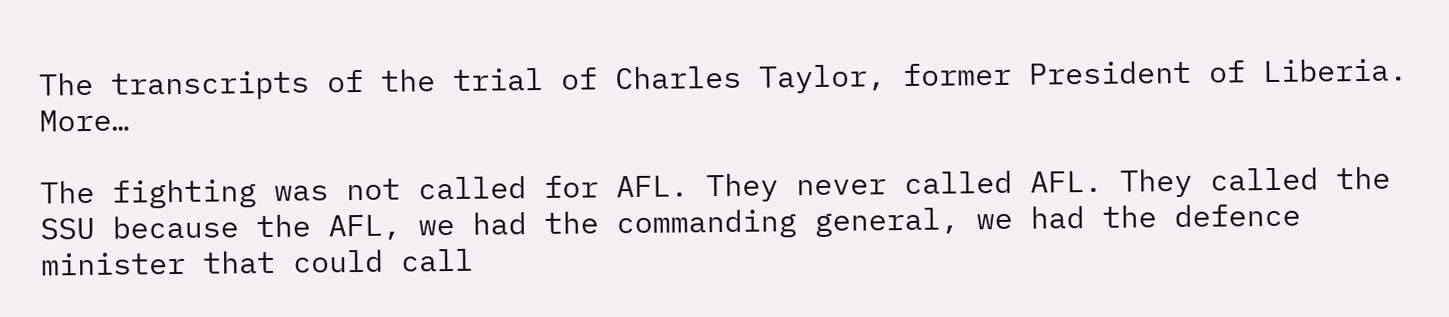The transcripts of the trial of Charles Taylor, former President of Liberia. More…

The fighting was not called for AFL. They never called AFL. They called the SSU because the AFL, we had the commanding general, we had the defence minister that could call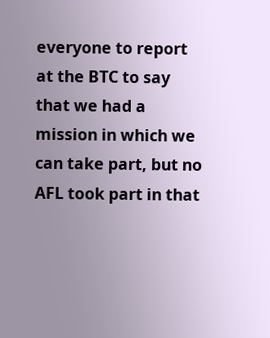everyone to report at the BTC to say that we had a mission in which we can take part, but no AFL took part in that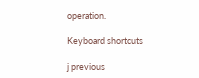operation.

Keyboard shortcuts

j previous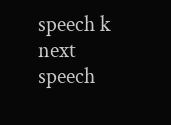speech k next speech